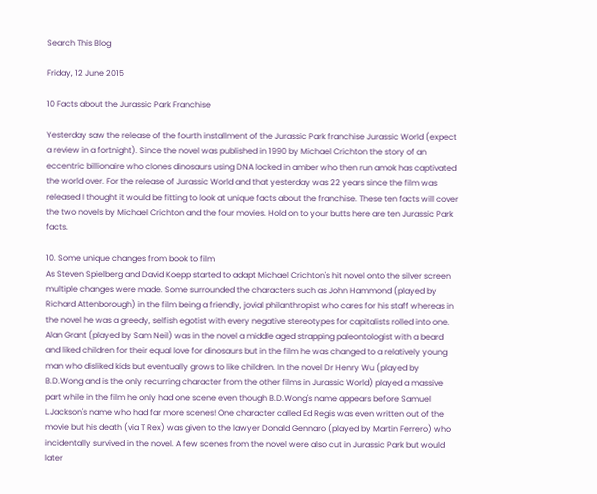Search This Blog

Friday, 12 June 2015

10 Facts about the Jurassic Park Franchise

Yesterday saw the release of the fourth installment of the Jurassic Park franchise Jurassic World (expect a review in a fortnight). Since the novel was published in 1990 by Michael Crichton the story of an eccentric billionaire who clones dinosaurs using DNA locked in amber who then run amok has captivated the world over. For the release of Jurassic World and that yesterday was 22 years since the film was released I thought it would be fitting to look at unique facts about the franchise. These ten facts will cover the two novels by Michael Crichton and the four movies. Hold on to your butts here are ten Jurassic Park facts.

10. Some unique changes from book to film
As Steven Spielberg and David Koepp started to adapt Michael Crichton's hit novel onto the silver screen multiple changes were made. Some surrounded the characters such as John Hammond (played by Richard Attenborough) in the film being a friendly, jovial philanthropist who cares for his staff whereas in the novel he was a greedy, selfish egotist with every negative stereotypes for capitalists rolled into one. Alan Grant (played by Sam Neil) was in the novel a middle aged strapping paleontologist with a beard and liked children for their equal love for dinosaurs but in the film he was changed to a relatively young man who disliked kids but eventually grows to like children. In the novel Dr Henry Wu (played by B.D.Wong and is the only recurring character from the other films in Jurassic World) played a massive part while in the film he only had one scene even though B.D.Wong's name appears before Samuel L.Jackson's name who had far more scenes! One character called Ed Regis was even written out of the movie but his death (via T Rex) was given to the lawyer Donald Gennaro (played by Martin Ferrero) who incidentally survived in the novel. A few scenes from the novel were also cut in Jurassic Park but would later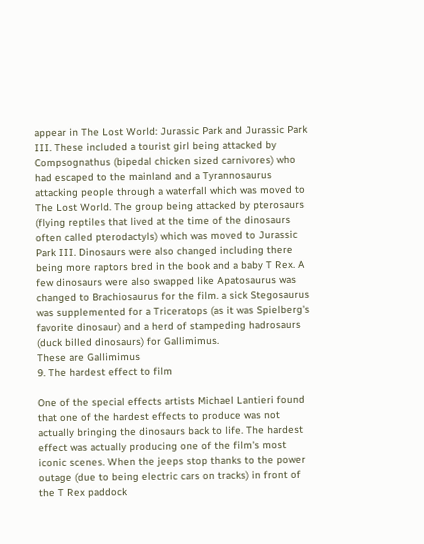appear in The Lost World: Jurassic Park and Jurassic Park III. These included a tourist girl being attacked by Compsognathus (bipedal chicken sized carnivores) who had escaped to the mainland and a Tyrannosaurus attacking people through a waterfall which was moved to The Lost World. The group being attacked by pterosaurs (flying reptiles that lived at the time of the dinosaurs often called pterodactyls) which was moved to Jurassic Park III. Dinosaurs were also changed including there being more raptors bred in the book and a baby T Rex. A few dinosaurs were also swapped like Apatosaurus was changed to Brachiosaurus for the film. a sick Stegosaurus was supplemented for a Triceratops (as it was Spielberg's favorite dinosaur) and a herd of stampeding hadrosaurs (duck billed dinosaurs) for Gallimimus.
These are Gallimimus
9. The hardest effect to film

One of the special effects artists Michael Lantieri found that one of the hardest effects to produce was not actually bringing the dinosaurs back to life. The hardest effect was actually producing one of the film's most iconic scenes. When the jeeps stop thanks to the power outage (due to being electric cars on tracks) in front of the T Rex paddock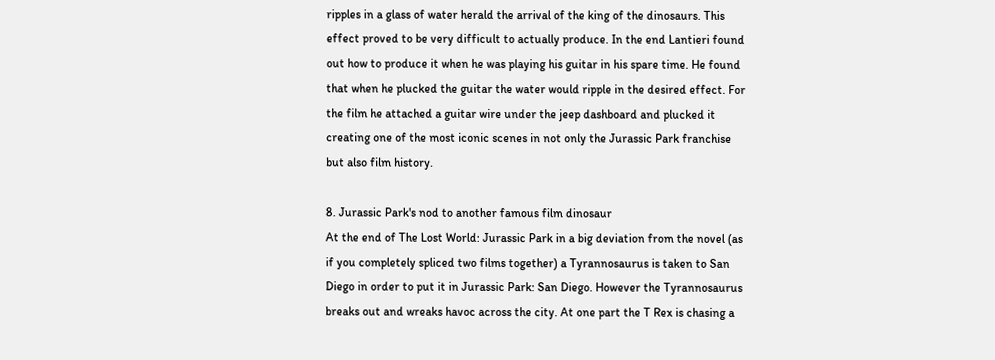ripples in a glass of water herald the arrival of the king of the dinosaurs. This effect proved to be very difficult to actually produce. In the end Lantieri found out how to produce it when he was playing his guitar in his spare time. He found that when he plucked the guitar the water would ripple in the desired effect. For the film he attached a guitar wire under the jeep dashboard and plucked it creating one of the most iconic scenes in not only the Jurassic Park franchise but also film history.

8. Jurassic Park's nod to another famous film dinosaur
At the end of The Lost World: Jurassic Park in a big deviation from the novel (as if you completely spliced two films together) a Tyrannosaurus is taken to San Diego in order to put it in Jurassic Park: San Diego. However the Tyrannosaurus breaks out and wreaks havoc across the city. At one part the T Rex is chasing a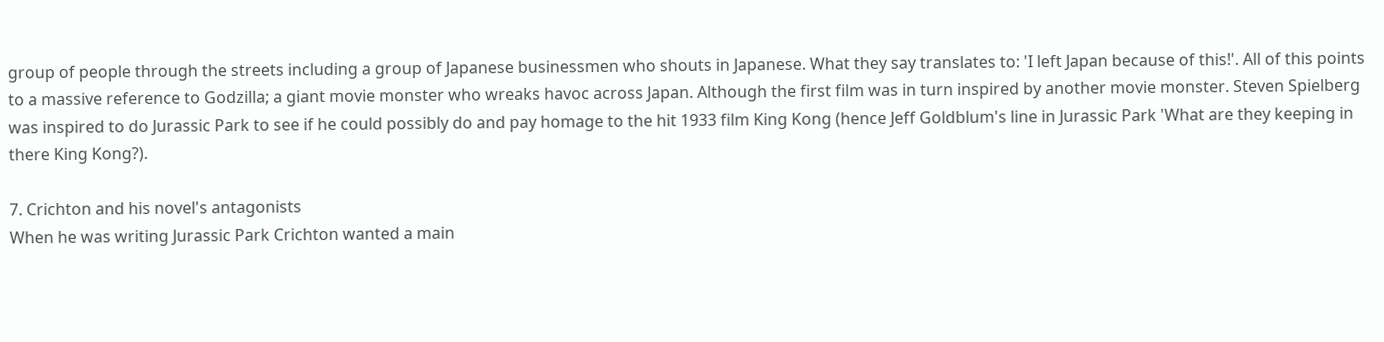group of people through the streets including a group of Japanese businessmen who shouts in Japanese. What they say translates to: 'I left Japan because of this!'. All of this points to a massive reference to Godzilla; a giant movie monster who wreaks havoc across Japan. Although the first film was in turn inspired by another movie monster. Steven Spielberg was inspired to do Jurassic Park to see if he could possibly do and pay homage to the hit 1933 film King Kong (hence Jeff Goldblum's line in Jurassic Park 'What are they keeping in there King Kong?).

7. Crichton and his novel's antagonists
When he was writing Jurassic Park Crichton wanted a main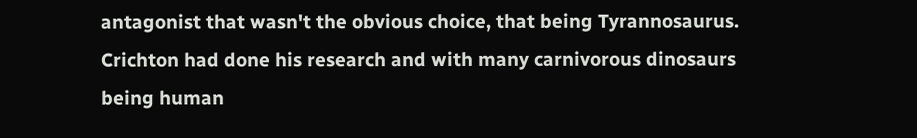antagonist that wasn't the obvious choice, that being Tyrannosaurus. Crichton had done his research and with many carnivorous dinosaurs being human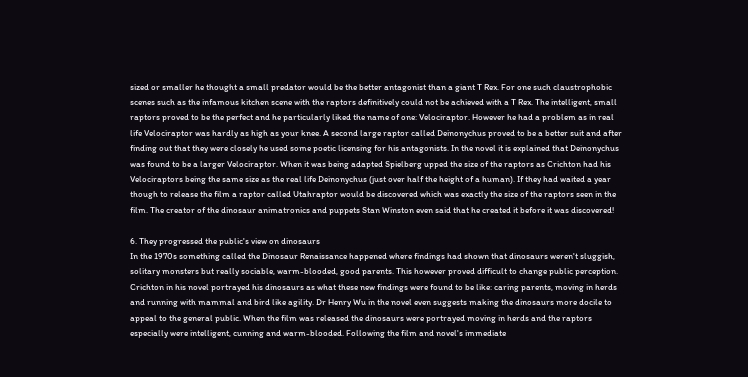sized or smaller he thought a small predator would be the better antagonist than a giant T Rex. For one such claustrophobic scenes such as the infamous kitchen scene with the raptors definitively could not be achieved with a T Rex. The intelligent, small raptors proved to be the perfect and he particularly liked the name of one: Velociraptor. However he had a problem as in real life Velociraptor was hardly as high as your knee. A second large raptor called Deinonychus proved to be a better suit and after finding out that they were closely he used some poetic licensing for his antagonists. In the novel it is explained that Deinonychus was found to be a larger Velociraptor. When it was being adapted Spielberg upped the size of the raptors as Crichton had his Velociraptors being the same size as the real life Deinonychus (just over half the height of a human). If they had waited a year though to release the film a raptor called Utahraptor would be discovered which was exactly the size of the raptors seen in the film. The creator of the dinosaur animatronics and puppets Stan Winston even said that he created it before it was discovered!

6. They progressed the public's view on dinosaurs
In the 1970s something called the Dinosaur Renaissance happened where findings had shown that dinosaurs weren't sluggish, solitary monsters but really sociable, warm-blooded, good parents. This however proved difficult to change public perception. Crichton in his novel portrayed his dinosaurs as what these new findings were found to be like: caring parents, moving in herds and running with mammal and bird like agility. Dr Henry Wu in the novel even suggests making the dinosaurs more docile to appeal to the general public. When the film was released the dinosaurs were portrayed moving in herds and the raptors especially were intelligent, cunning and warm-blooded. Following the film and novel's immediate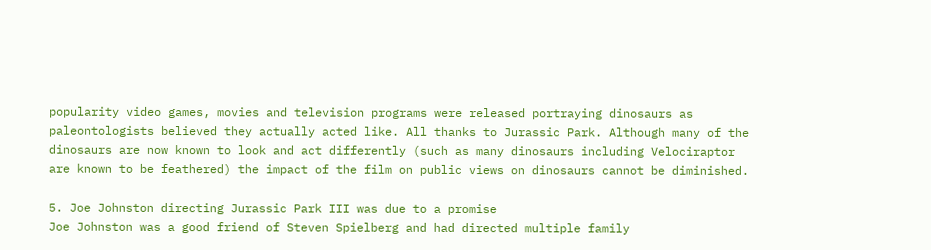popularity video games, movies and television programs were released portraying dinosaurs as paleontologists believed they actually acted like. All thanks to Jurassic Park. Although many of the dinosaurs are now known to look and act differently (such as many dinosaurs including Velociraptor are known to be feathered) the impact of the film on public views on dinosaurs cannot be diminished.

5. Joe Johnston directing Jurassic Park III was due to a promise
Joe Johnston was a good friend of Steven Spielberg and had directed multiple family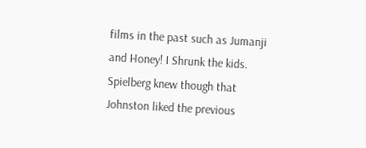films in the past such as Jumanji and Honey! I Shrunk the kids. Spielberg knew though that Johnston liked the previous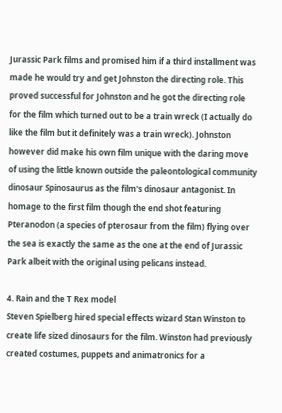Jurassic Park films and promised him if a third installment was made he would try and get Johnston the directing role. This proved successful for Johnston and he got the directing role for the film which turned out to be a train wreck (I actually do like the film but it definitely was a train wreck). Johnston however did make his own film unique with the daring move of using the little known outside the paleontological community dinosaur Spinosaurus as the film's dinosaur antagonist. In homage to the first film though the end shot featuring Pteranodon (a species of pterosaur from the film) flying over the sea is exactly the same as the one at the end of Jurassic Park albeit with the original using pelicans instead.

4. Rain and the T Rex model
Steven Spielberg hired special effects wizard Stan Winston to create life sized dinosaurs for the film. Winston had previously created costumes, puppets and animatronics for a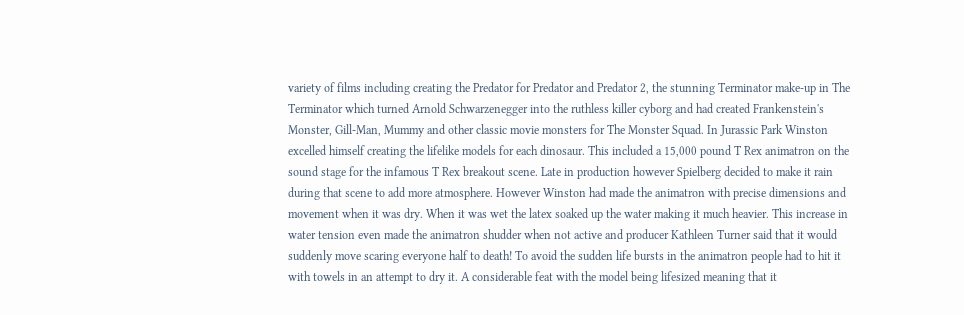variety of films including creating the Predator for Predator and Predator 2, the stunning Terminator make-up in The Terminator which turned Arnold Schwarzenegger into the ruthless killer cyborg and had created Frankenstein's Monster, Gill-Man, Mummy and other classic movie monsters for The Monster Squad. In Jurassic Park Winston excelled himself creating the lifelike models for each dinosaur. This included a 15,000 pound T Rex animatron on the sound stage for the infamous T Rex breakout scene. Late in production however Spielberg decided to make it rain during that scene to add more atmosphere. However Winston had made the animatron with precise dimensions and movement when it was dry. When it was wet the latex soaked up the water making it much heavier. This increase in water tension even made the animatron shudder when not active and producer Kathleen Turner said that it would suddenly move scaring everyone half to death! To avoid the sudden life bursts in the animatron people had to hit it with towels in an attempt to dry it. A considerable feat with the model being lifesized meaning that it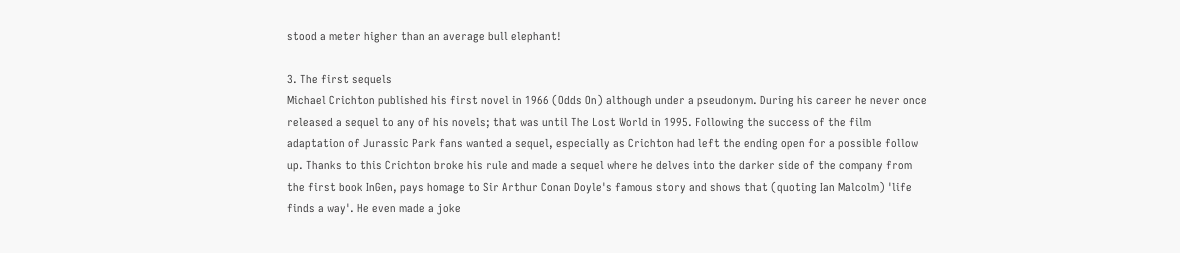stood a meter higher than an average bull elephant!

3. The first sequels
Michael Crichton published his first novel in 1966 (Odds On) although under a pseudonym. During his career he never once released a sequel to any of his novels; that was until The Lost World in 1995. Following the success of the film adaptation of Jurassic Park fans wanted a sequel, especially as Crichton had left the ending open for a possible follow up. Thanks to this Crichton broke his rule and made a sequel where he delves into the darker side of the company from the first book InGen, pays homage to Sir Arthur Conan Doyle's famous story and shows that (quoting Ian Malcolm) 'life finds a way'. He even made a joke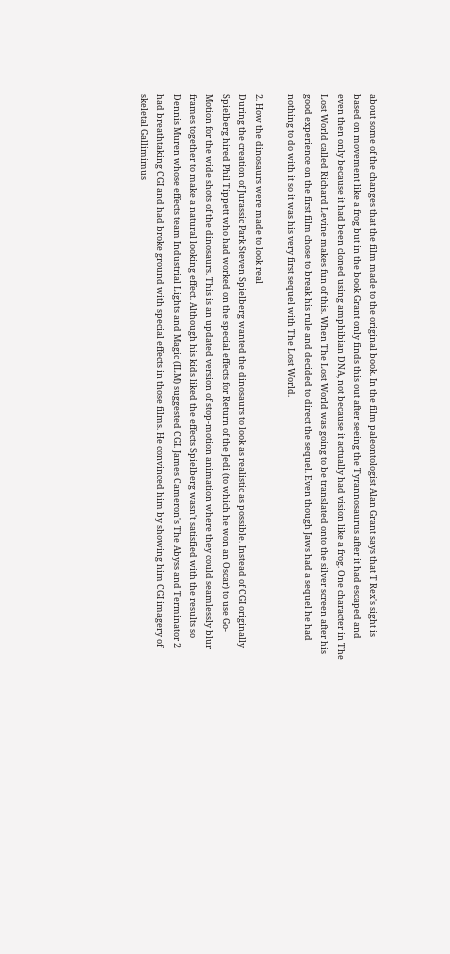about some of the changes that the film made to the original book. In the film paleontologist Alan Grant says that T Rex's sight is based on movement like a frog but in the book Grant only finds this out after seeing the Tyrannosaurus after it had escaped and even then only because it had been cloned using amphibian DNA, not because it actually had vision like a frog. One character in The Lost World called Richard Levine makes fun of this. When The Lost World was going to be translated onto the silver screen after his good experience on the first film chose to break his rule and decided to direct the sequel. Even though Jaws had a sequel he had nothing to do with it so it was his very first sequel with The Lost World.

2. How the dinosaurs were made to look real
During the creation of Jurassic Park Steven Spielberg wanted the dinosaurs to look as realistic as possible. Instead of CGI originally Spielberg hired Phil Tippett who had worked on the special effects for Return of the Jedi (to which he won an Oscar) to use Go-Motion for the wide shots of the dinosaurs. This is an updated version of stop-motion animation where they could seamlessly blur frames together to make a natural looking effect. Although his kids liked the effects Spielberg wasn't satisfied with the results so Dennis Muren whose effects team Industrial Lights and Magic (ILM) suggested CGI. James Cameron's The Abyss and Terminator 2 had breathtaking CGI and had broke ground with special effects in those films. He convinced him by showing him CGI imagery of skeletal Gallimimus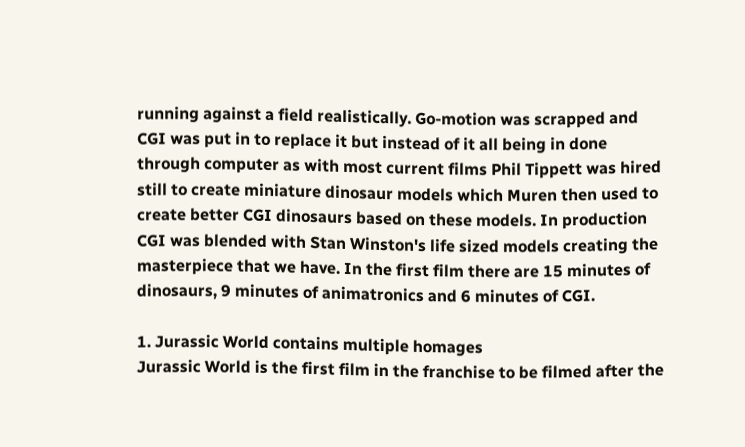running against a field realistically. Go-motion was scrapped and CGI was put in to replace it but instead of it all being in done through computer as with most current films Phil Tippett was hired still to create miniature dinosaur models which Muren then used to create better CGI dinosaurs based on these models. In production CGI was blended with Stan Winston's life sized models creating the masterpiece that we have. In the first film there are 15 minutes of dinosaurs, 9 minutes of animatronics and 6 minutes of CGI.

1. Jurassic World contains multiple homages
Jurassic World is the first film in the franchise to be filmed after the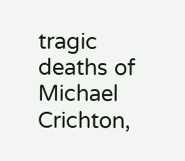tragic deaths of Michael Crichton,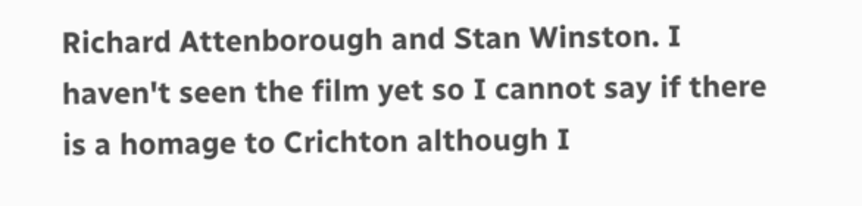Richard Attenborough and Stan Winston. I haven't seen the film yet so I cannot say if there is a homage to Crichton although I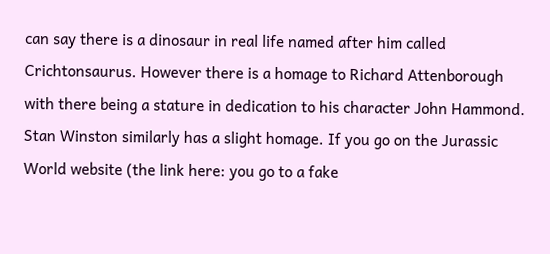can say there is a dinosaur in real life named after him called Crichtonsaurus. However there is a homage to Richard Attenborough with there being a stature in dedication to his character John Hammond. Stan Winston similarly has a slight homage. If you go on the Jurassic World website (the link here: you go to a fake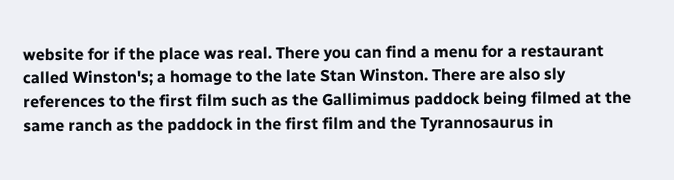website for if the place was real. There you can find a menu for a restaurant called Winston's; a homage to the late Stan Winston. There are also sly references to the first film such as the Gallimimus paddock being filmed at the same ranch as the paddock in the first film and the Tyrannosaurus in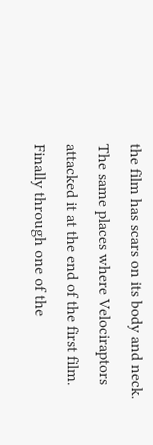the film has scars on its body and neck. The same places where Velociraptors attacked it at the end of the first film. Finally through one of the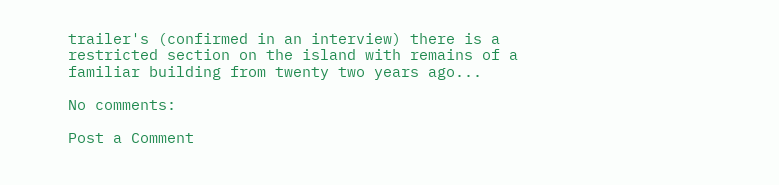trailer's (confirmed in an interview) there is a restricted section on the island with remains of a familiar building from twenty two years ago...

No comments:

Post a Comment